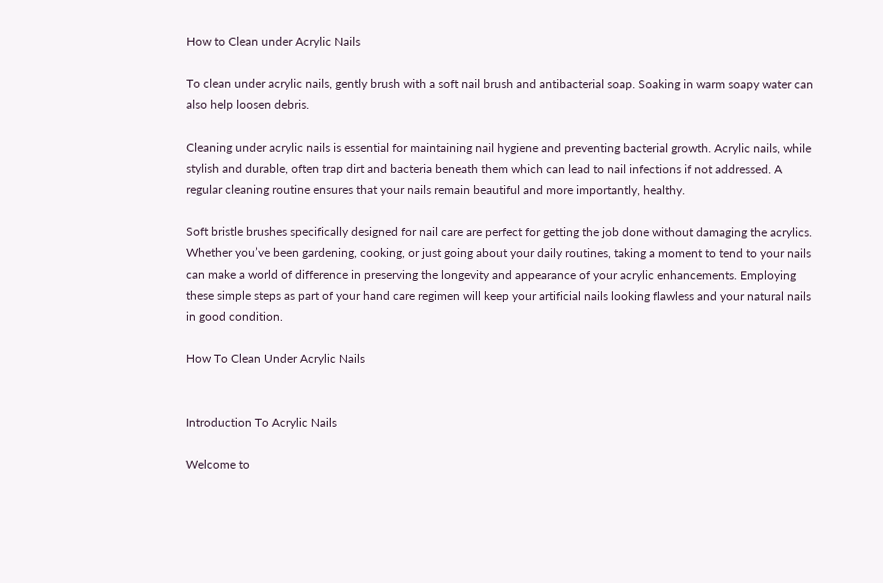How to Clean under Acrylic Nails

To clean under acrylic nails, gently brush with a soft nail brush and antibacterial soap. Soaking in warm soapy water can also help loosen debris.

Cleaning under acrylic nails is essential for maintaining nail hygiene and preventing bacterial growth. Acrylic nails, while stylish and durable, often trap dirt and bacteria beneath them which can lead to nail infections if not addressed. A regular cleaning routine ensures that your nails remain beautiful and more importantly, healthy.

Soft bristle brushes specifically designed for nail care are perfect for getting the job done without damaging the acrylics. Whether you’ve been gardening, cooking, or just going about your daily routines, taking a moment to tend to your nails can make a world of difference in preserving the longevity and appearance of your acrylic enhancements. Employing these simple steps as part of your hand care regimen will keep your artificial nails looking flawless and your natural nails in good condition.

How To Clean Under Acrylic Nails


Introduction To Acrylic Nails

Welcome to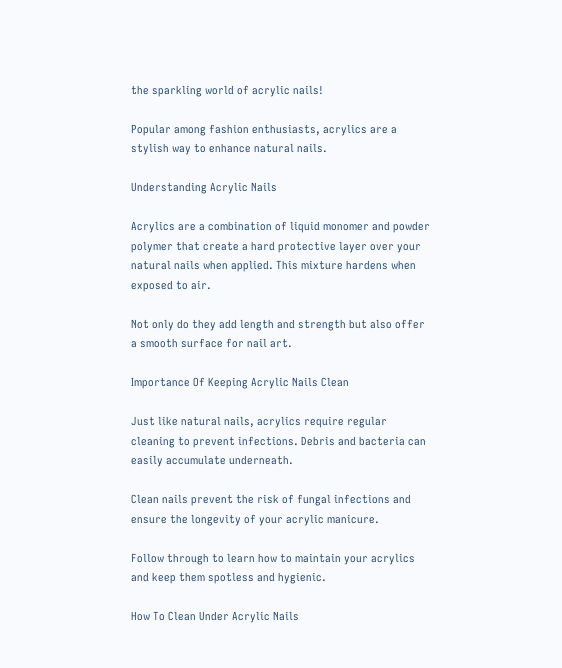the sparkling world of acrylic nails!

Popular among fashion enthusiasts, acrylics are a stylish way to enhance natural nails.

Understanding Acrylic Nails

Acrylics are a combination of liquid monomer and powder polymer that create a hard protective layer over your natural nails when applied. This mixture hardens when exposed to air.

Not only do they add length and strength but also offer a smooth surface for nail art.

Importance Of Keeping Acrylic Nails Clean

Just like natural nails, acrylics require regular cleaning to prevent infections. Debris and bacteria can easily accumulate underneath.

Clean nails prevent the risk of fungal infections and ensure the longevity of your acrylic manicure.

Follow through to learn how to maintain your acrylics and keep them spotless and hygienic.

How To Clean Under Acrylic Nails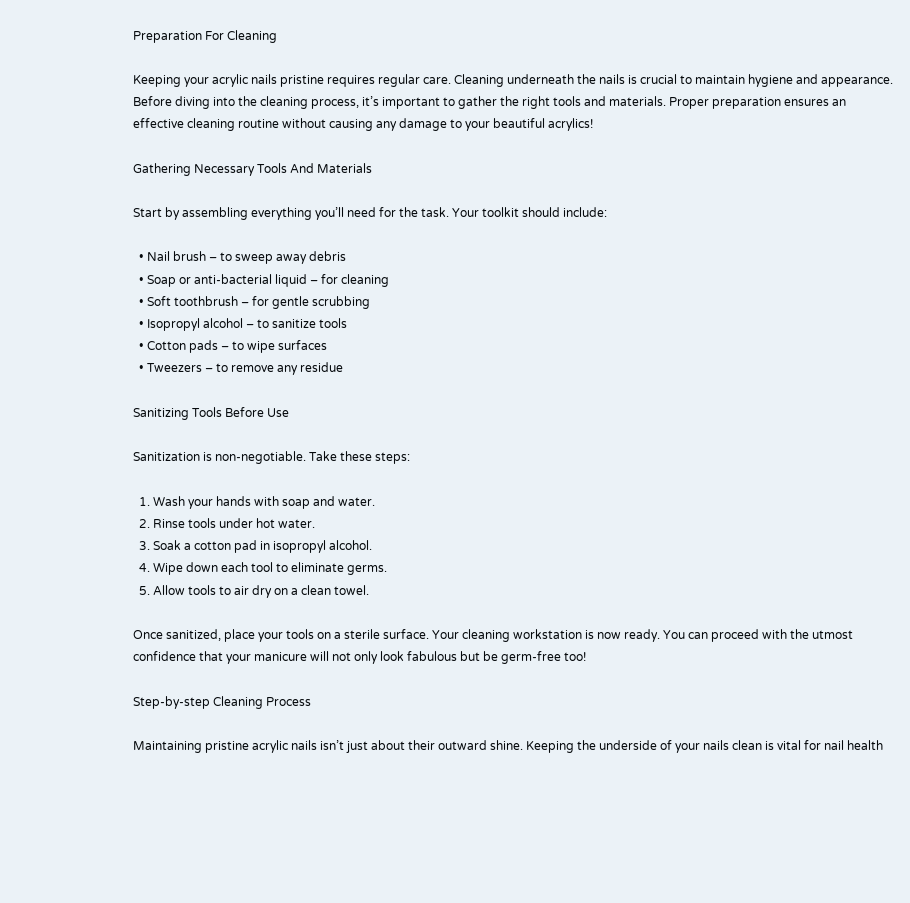Preparation For Cleaning

Keeping your acrylic nails pristine requires regular care. Cleaning underneath the nails is crucial to maintain hygiene and appearance. Before diving into the cleaning process, it’s important to gather the right tools and materials. Proper preparation ensures an effective cleaning routine without causing any damage to your beautiful acrylics!

Gathering Necessary Tools And Materials

Start by assembling everything you’ll need for the task. Your toolkit should include:

  • Nail brush – to sweep away debris
  • Soap or anti-bacterial liquid – for cleaning
  • Soft toothbrush – for gentle scrubbing
  • Isopropyl alcohol – to sanitize tools
  • Cotton pads – to wipe surfaces
  • Tweezers – to remove any residue

Sanitizing Tools Before Use

Sanitization is non-negotiable. Take these steps:

  1. Wash your hands with soap and water.
  2. Rinse tools under hot water.
  3. Soak a cotton pad in isopropyl alcohol.
  4. Wipe down each tool to eliminate germs.
  5. Allow tools to air dry on a clean towel.

Once sanitized, place your tools on a sterile surface. Your cleaning workstation is now ready. You can proceed with the utmost confidence that your manicure will not only look fabulous but be germ-free too!

Step-by-step Cleaning Process

Maintaining pristine acrylic nails isn’t just about their outward shine. Keeping the underside of your nails clean is vital for nail health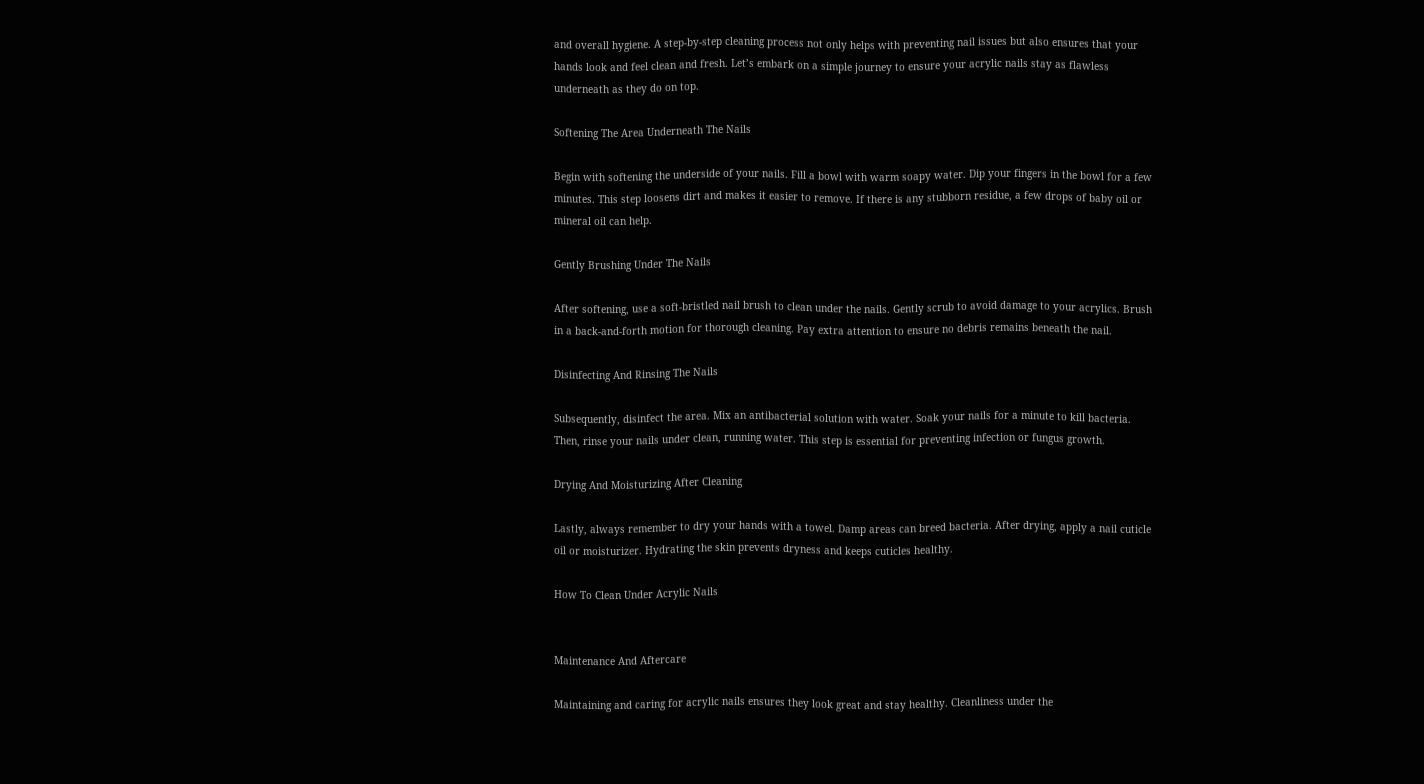and overall hygiene. A step-by-step cleaning process not only helps with preventing nail issues but also ensures that your hands look and feel clean and fresh. Let’s embark on a simple journey to ensure your acrylic nails stay as flawless underneath as they do on top.

Softening The Area Underneath The Nails

Begin with softening the underside of your nails. Fill a bowl with warm soapy water. Dip your fingers in the bowl for a few minutes. This step loosens dirt and makes it easier to remove. If there is any stubborn residue, a few drops of baby oil or mineral oil can help.

Gently Brushing Under The Nails

After softening, use a soft-bristled nail brush to clean under the nails. Gently scrub to avoid damage to your acrylics. Brush in a back-and-forth motion for thorough cleaning. Pay extra attention to ensure no debris remains beneath the nail.

Disinfecting And Rinsing The Nails

Subsequently, disinfect the area. Mix an antibacterial solution with water. Soak your nails for a minute to kill bacteria. Then, rinse your nails under clean, running water. This step is essential for preventing infection or fungus growth.

Drying And Moisturizing After Cleaning

Lastly, always remember to dry your hands with a towel. Damp areas can breed bacteria. After drying, apply a nail cuticle oil or moisturizer. Hydrating the skin prevents dryness and keeps cuticles healthy.

How To Clean Under Acrylic Nails


Maintenance And Aftercare

Maintaining and caring for acrylic nails ensures they look great and stay healthy. Cleanliness under the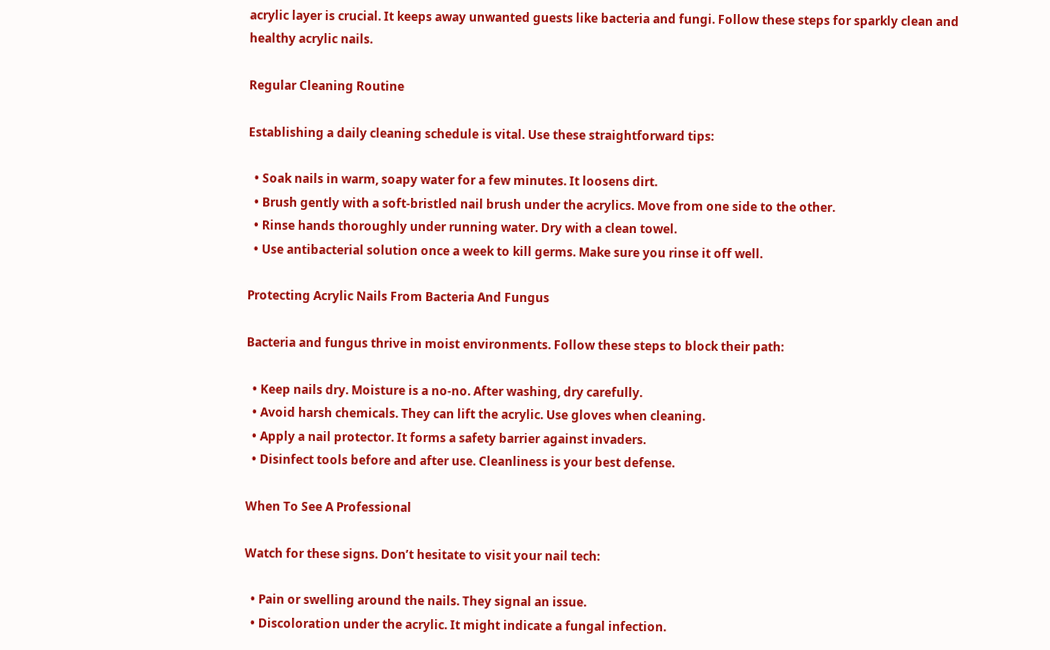acrylic layer is crucial. It keeps away unwanted guests like bacteria and fungi. Follow these steps for sparkly clean and healthy acrylic nails.

Regular Cleaning Routine

Establishing a daily cleaning schedule is vital. Use these straightforward tips:

  • Soak nails in warm, soapy water for a few minutes. It loosens dirt.
  • Brush gently with a soft-bristled nail brush under the acrylics. Move from one side to the other.
  • Rinse hands thoroughly under running water. Dry with a clean towel.
  • Use antibacterial solution once a week to kill germs. Make sure you rinse it off well.

Protecting Acrylic Nails From Bacteria And Fungus

Bacteria and fungus thrive in moist environments. Follow these steps to block their path:

  • Keep nails dry. Moisture is a no-no. After washing, dry carefully.
  • Avoid harsh chemicals. They can lift the acrylic. Use gloves when cleaning.
  • Apply a nail protector. It forms a safety barrier against invaders.
  • Disinfect tools before and after use. Cleanliness is your best defense.

When To See A Professional

Watch for these signs. Don’t hesitate to visit your nail tech:

  • Pain or swelling around the nails. They signal an issue.
  • Discoloration under the acrylic. It might indicate a fungal infection.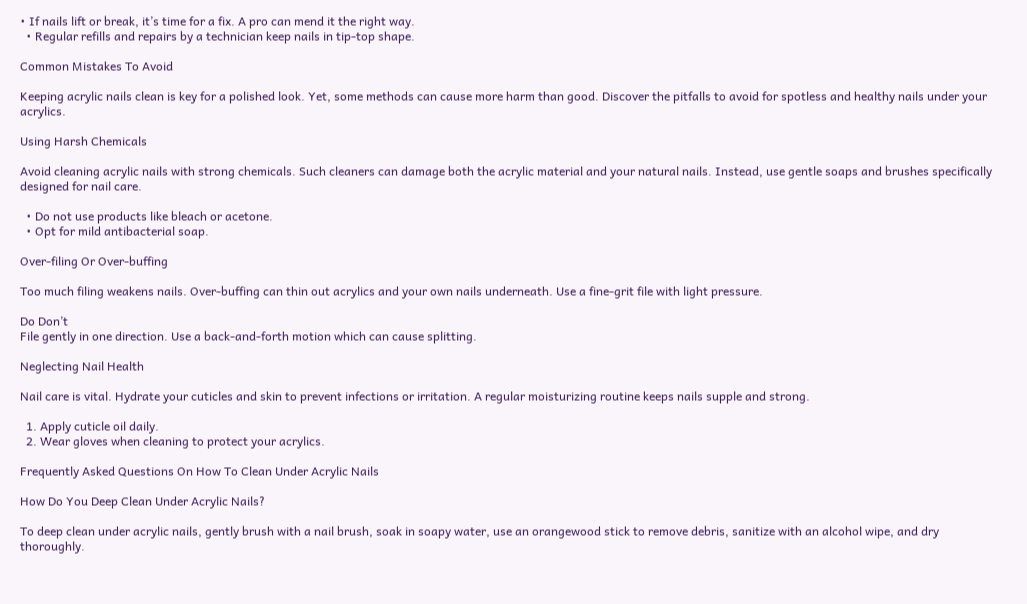• If nails lift or break, it’s time for a fix. A pro can mend it the right way.
  • Regular refills and repairs by a technician keep nails in tip-top shape.

Common Mistakes To Avoid

Keeping acrylic nails clean is key for a polished look. Yet, some methods can cause more harm than good. Discover the pitfalls to avoid for spotless and healthy nails under your acrylics.

Using Harsh Chemicals

Avoid cleaning acrylic nails with strong chemicals. Such cleaners can damage both the acrylic material and your natural nails. Instead, use gentle soaps and brushes specifically designed for nail care.

  • Do not use products like bleach or acetone.
  • Opt for mild antibacterial soap.

Over-filing Or Over-buffing

Too much filing weakens nails. Over-buffing can thin out acrylics and your own nails underneath. Use a fine-grit file with light pressure.

Do Don’t
File gently in one direction. Use a back-and-forth motion which can cause splitting.

Neglecting Nail Health

Nail care is vital. Hydrate your cuticles and skin to prevent infections or irritation. A regular moisturizing routine keeps nails supple and strong.

  1. Apply cuticle oil daily.
  2. Wear gloves when cleaning to protect your acrylics.

Frequently Asked Questions On How To Clean Under Acrylic Nails

How Do You Deep Clean Under Acrylic Nails?

To deep clean under acrylic nails, gently brush with a nail brush, soak in soapy water, use an orangewood stick to remove debris, sanitize with an alcohol wipe, and dry thoroughly.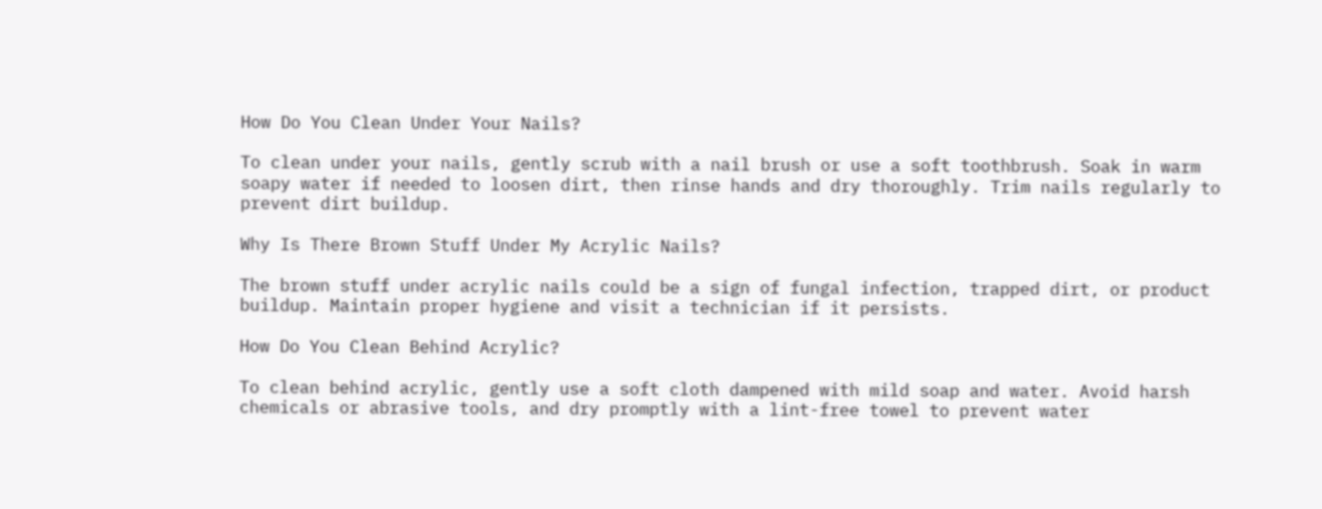How Do You Clean Under Your Nails?

To clean under your nails, gently scrub with a nail brush or use a soft toothbrush. Soak in warm soapy water if needed to loosen dirt, then rinse hands and dry thoroughly. Trim nails regularly to prevent dirt buildup.

Why Is There Brown Stuff Under My Acrylic Nails?

The brown stuff under acrylic nails could be a sign of fungal infection, trapped dirt, or product buildup. Maintain proper hygiene and visit a technician if it persists.

How Do You Clean Behind Acrylic?

To clean behind acrylic, gently use a soft cloth dampened with mild soap and water. Avoid harsh chemicals or abrasive tools, and dry promptly with a lint-free towel to prevent water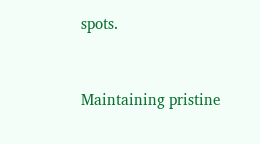spots.


Maintaining pristine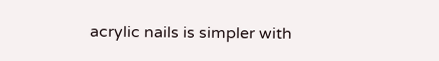acrylic nails is simpler with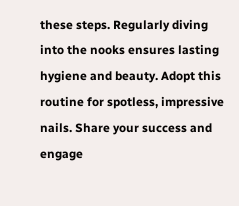these steps. Regularly diving into the nooks ensures lasting hygiene and beauty. Adopt this routine for spotless, impressive nails. Share your success and engage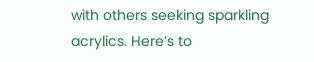with others seeking sparkling acrylics. Here’s to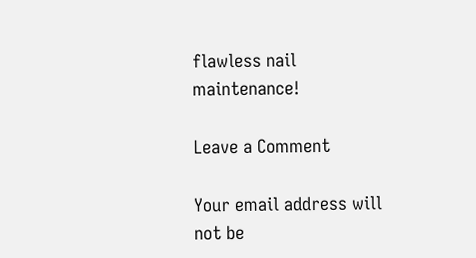flawless nail maintenance!

Leave a Comment

Your email address will not be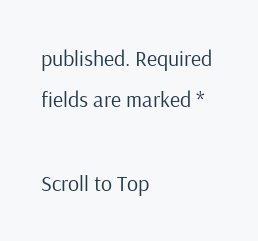published. Required fields are marked *

Scroll to Top